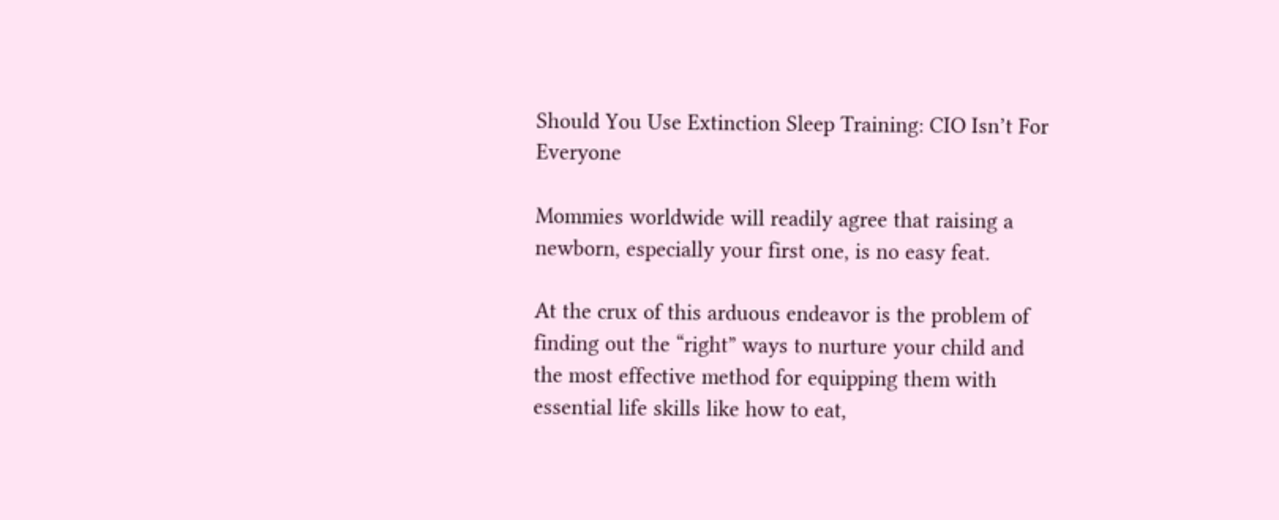Should You Use Extinction Sleep Training: CIO Isn’t For Everyone

Mommies worldwide will readily agree that raising a newborn, especially your first one, is no easy feat.

At the crux of this arduous endeavor is the problem of finding out the “right” ways to nurture your child and the most effective method for equipping them with essential life skills like how to eat,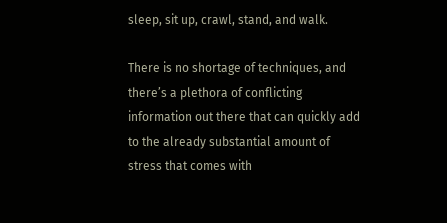sleep, sit up, crawl, stand, and walk.

There is no shortage of techniques, and there’s a plethora of conflicting information out there that can quickly add to the already substantial amount of stress that comes with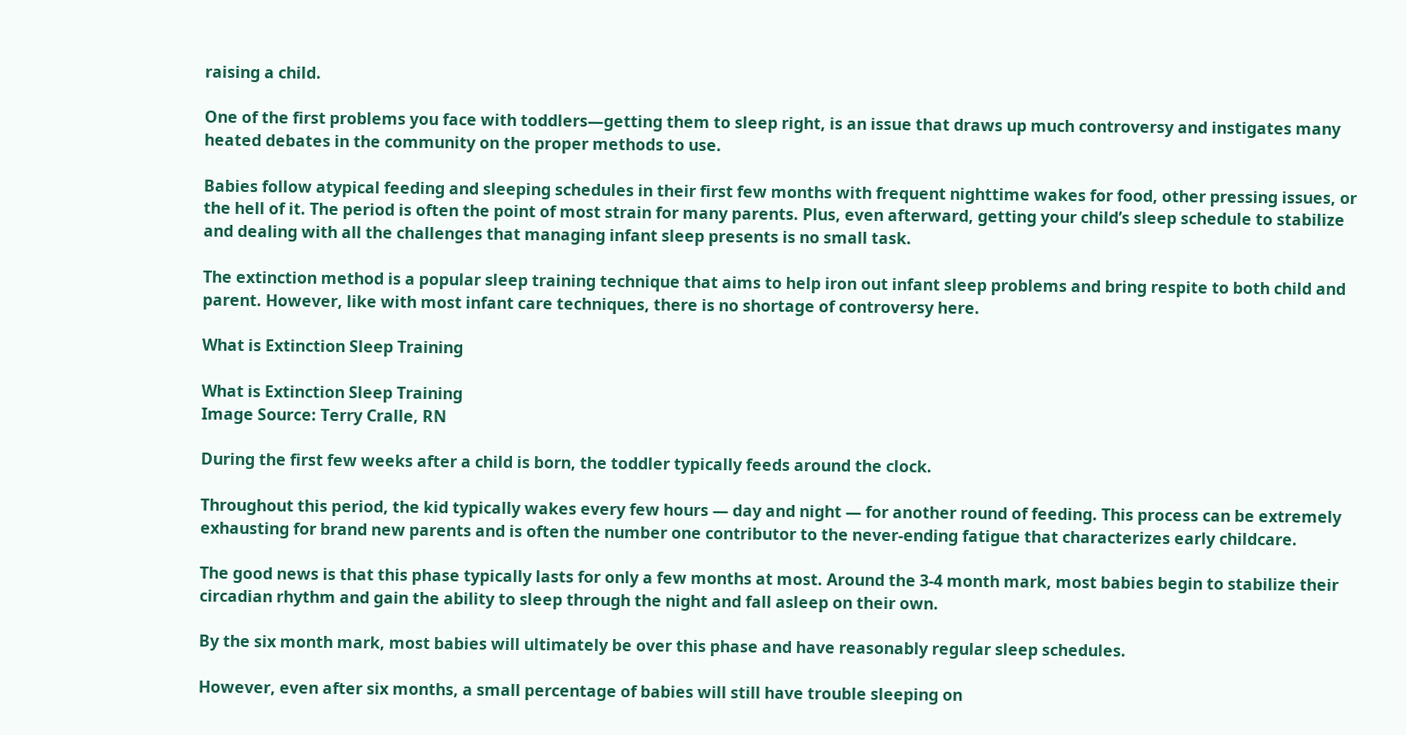raising a child.

One of the first problems you face with toddlers—getting them to sleep right, is an issue that draws up much controversy and instigates many heated debates in the community on the proper methods to use.

Babies follow atypical feeding and sleeping schedules in their first few months with frequent nighttime wakes for food, other pressing issues, or the hell of it. The period is often the point of most strain for many parents. Plus, even afterward, getting your child’s sleep schedule to stabilize and dealing with all the challenges that managing infant sleep presents is no small task.

The extinction method is a popular sleep training technique that aims to help iron out infant sleep problems and bring respite to both child and parent. However, like with most infant care techniques, there is no shortage of controversy here.

What is Extinction Sleep Training

What is Extinction Sleep Training
Image Source: Terry Cralle, RN

During the first few weeks after a child is born, the toddler typically feeds around the clock.

Throughout this period, the kid typically wakes every few hours — day and night — for another round of feeding. This process can be extremely exhausting for brand new parents and is often the number one contributor to the never-ending fatigue that characterizes early childcare.

The good news is that this phase typically lasts for only a few months at most. Around the 3-4 month mark, most babies begin to stabilize their circadian rhythm and gain the ability to sleep through the night and fall asleep on their own.

By the six month mark, most babies will ultimately be over this phase and have reasonably regular sleep schedules.

However, even after six months, a small percentage of babies will still have trouble sleeping on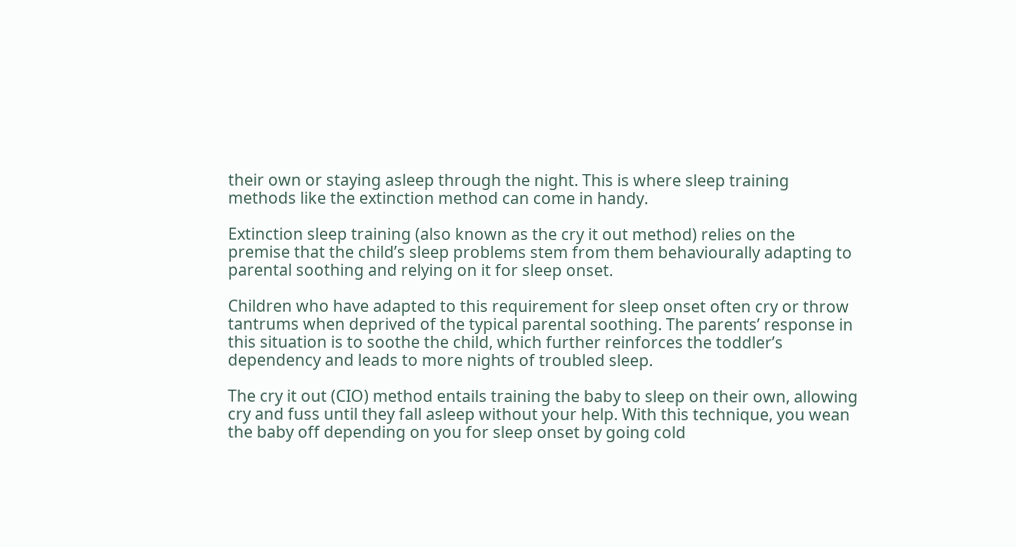their own or staying asleep through the night. This is where sleep training methods like the extinction method can come in handy.

Extinction sleep training (also known as the cry it out method) relies on the premise that the child’s sleep problems stem from them behaviourally adapting to parental soothing and relying on it for sleep onset.

Children who have adapted to this requirement for sleep onset often cry or throw tantrums when deprived of the typical parental soothing. The parents’ response in this situation is to soothe the child, which further reinforces the toddler’s dependency and leads to more nights of troubled sleep.

The cry it out (CIO) method entails training the baby to sleep on their own, allowing cry and fuss until they fall asleep without your help. With this technique, you wean the baby off depending on you for sleep onset by going cold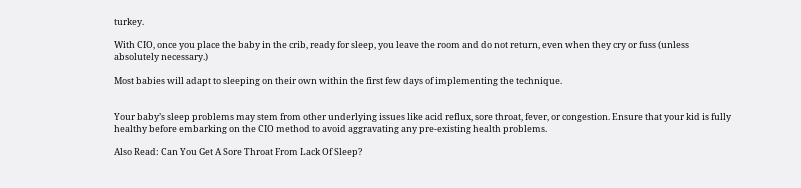turkey.

With CIO, once you place the baby in the crib, ready for sleep, you leave the room and do not return, even when they cry or fuss (unless absolutely necessary.)

Most babies will adapt to sleeping on their own within the first few days of implementing the technique.


Your baby’s sleep problems may stem from other underlying issues like acid reflux, sore throat, fever, or congestion. Ensure that your kid is fully healthy before embarking on the CIO method to avoid aggravating any pre-existing health problems.

Also Read: Can You Get A Sore Throat From Lack Of Sleep?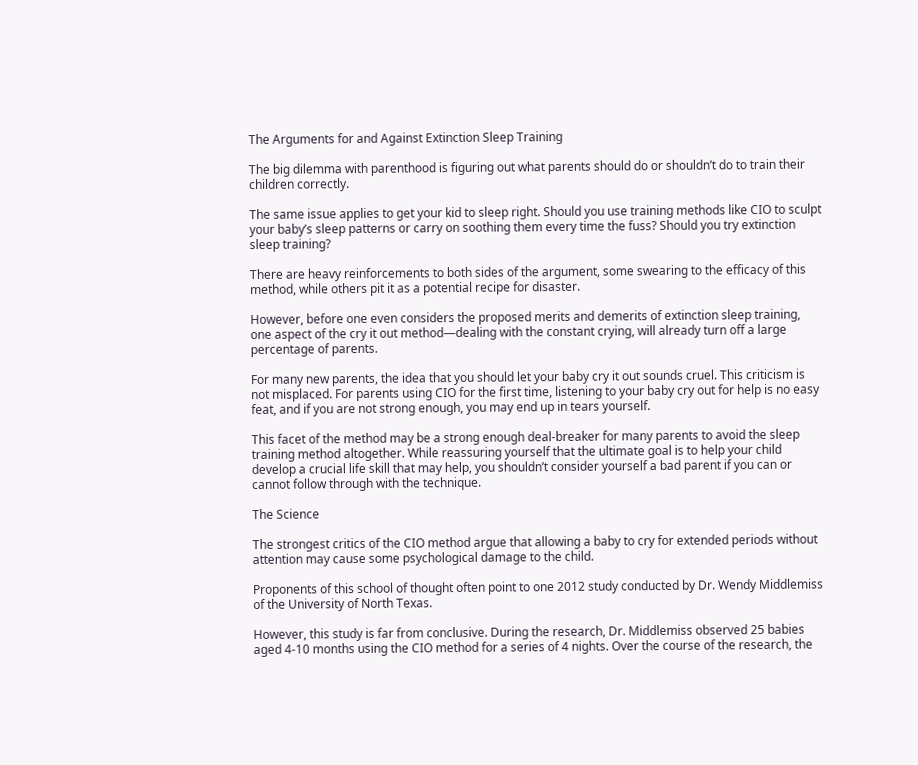The Arguments for and Against Extinction Sleep Training

The big dilemma with parenthood is figuring out what parents should do or shouldn’t do to train their children correctly.

The same issue applies to get your kid to sleep right. Should you use training methods like CIO to sculpt your baby’s sleep patterns or carry on soothing them every time the fuss? Should you try extinction sleep training?

There are heavy reinforcements to both sides of the argument, some swearing to the efficacy of this method, while others pit it as a potential recipe for disaster.

However, before one even considers the proposed merits and demerits of extinction sleep training, one aspect of the cry it out method—dealing with the constant crying, will already turn off a large percentage of parents.

For many new parents, the idea that you should let your baby cry it out sounds cruel. This criticism is not misplaced. For parents using CIO for the first time, listening to your baby cry out for help is no easy feat, and if you are not strong enough, you may end up in tears yourself.

This facet of the method may be a strong enough deal-breaker for many parents to avoid the sleep training method altogether. While reassuring yourself that the ultimate goal is to help your child develop a crucial life skill that may help, you shouldn’t consider yourself a bad parent if you can or cannot follow through with the technique.

The Science

The strongest critics of the CIO method argue that allowing a baby to cry for extended periods without attention may cause some psychological damage to the child.

Proponents of this school of thought often point to one 2012 study conducted by Dr. Wendy Middlemiss of the University of North Texas.

However, this study is far from conclusive. During the research, Dr. Middlemiss observed 25 babies aged 4-10 months using the CIO method for a series of 4 nights. Over the course of the research, the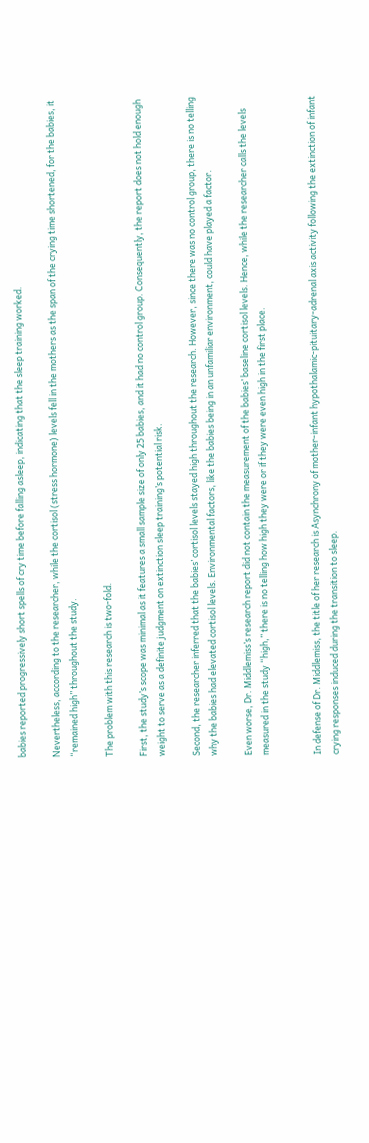babies reported progressively short spells of cry time before falling asleep, indicating that the sleep training worked.

Nevertheless, according to the researcher, while the cortisol (stress hormone) levels fell in the mothers as the span of the crying time shortened, for the babies, it “remained high” throughout the study.

The problem with this research is two-fold.

First, the study’s scope was minimal as it features a small sample size of only 25 babies, and it had no control group. Consequently, the report does not hold enough weight to serve as a definite judgment on extinction sleep training’s potential risk.

Second, the researcher inferred that the babies’ cortisol levels stayed high throughout the research. However, since there was no control group, there is no telling why the babies had elevated cortisol levels. Environmental factors, like the babies being in an unfamiliar environment, could have played a factor.

Even worse, Dr. Middlemiss’s research report did not contain the measurement of the babies’ baseline cortisol levels. Hence, while the researcher calls the levels measured in the study “high,” there is no telling how high they were or if they were even high in the first place.


In defense of Dr. Middlemiss, the title of her research is Asynchrony of mother-infant hypothalamic-pituitary-adrenal axis activity following the extinction of infant crying responses induced during the transition to sleep.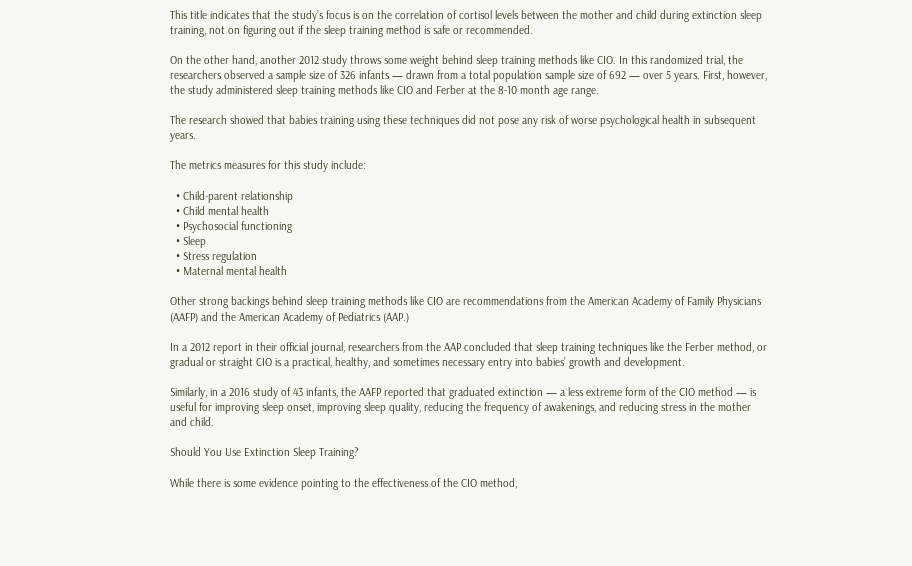This title indicates that the study’s focus is on the correlation of cortisol levels between the mother and child during extinction sleep training, not on figuring out if the sleep training method is safe or recommended.

On the other hand, another 2012 study throws some weight behind sleep training methods like CIO. In this randomized trial, the researchers observed a sample size of 326 infants — drawn from a total population sample size of 692 — over 5 years. First, however, the study administered sleep training methods like CIO and Ferber at the 8-10 month age range.

The research showed that babies training using these techniques did not pose any risk of worse psychological health in subsequent years.

The metrics measures for this study include:

  • Child-parent relationship
  • Child mental health
  • Psychosocial functioning
  • Sleep
  • Stress regulation
  • Maternal mental health

Other strong backings behind sleep training methods like CIO are recommendations from the American Academy of Family Physicians (AAFP) and the American Academy of Pediatrics (AAP.)

In a 2012 report in their official journal, researchers from the AAP concluded that sleep training techniques like the Ferber method, or gradual or straight CIO is a practical, healthy, and sometimes necessary entry into babies’ growth and development.

Similarly, in a 2016 study of 43 infants, the AAFP reported that graduated extinction — a less extreme form of the CIO method — is useful for improving sleep onset, improving sleep quality, reducing the frequency of awakenings, and reducing stress in the mother and child.

Should You Use Extinction Sleep Training?

While there is some evidence pointing to the effectiveness of the CIO method,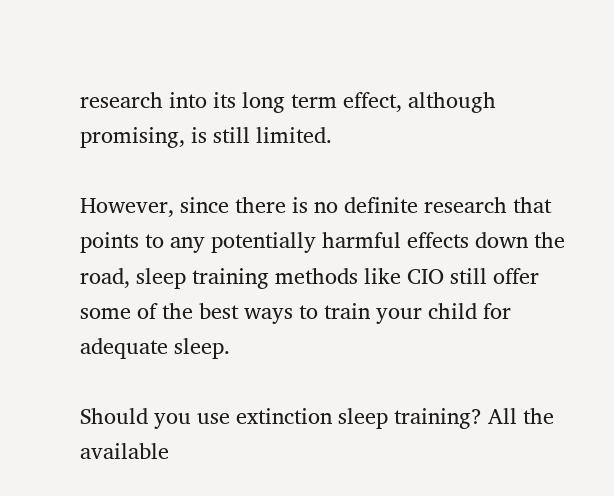research into its long term effect, although promising, is still limited.

However, since there is no definite research that points to any potentially harmful effects down the road, sleep training methods like CIO still offer some of the best ways to train your child for adequate sleep.

Should you use extinction sleep training? All the available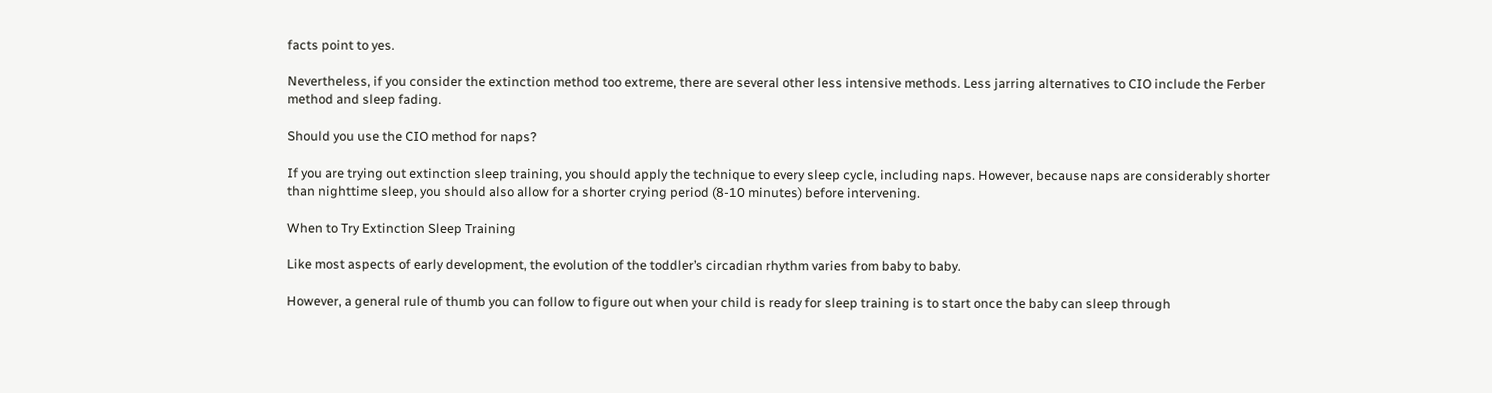facts point to yes.

Nevertheless, if you consider the extinction method too extreme, there are several other less intensive methods. Less jarring alternatives to CIO include the Ferber method and sleep fading.

Should you use the CIO method for naps?

If you are trying out extinction sleep training, you should apply the technique to every sleep cycle, including naps. However, because naps are considerably shorter than nighttime sleep, you should also allow for a shorter crying period (8-10 minutes) before intervening.

When to Try Extinction Sleep Training

Like most aspects of early development, the evolution of the toddler’s circadian rhythm varies from baby to baby.

However, a general rule of thumb you can follow to figure out when your child is ready for sleep training is to start once the baby can sleep through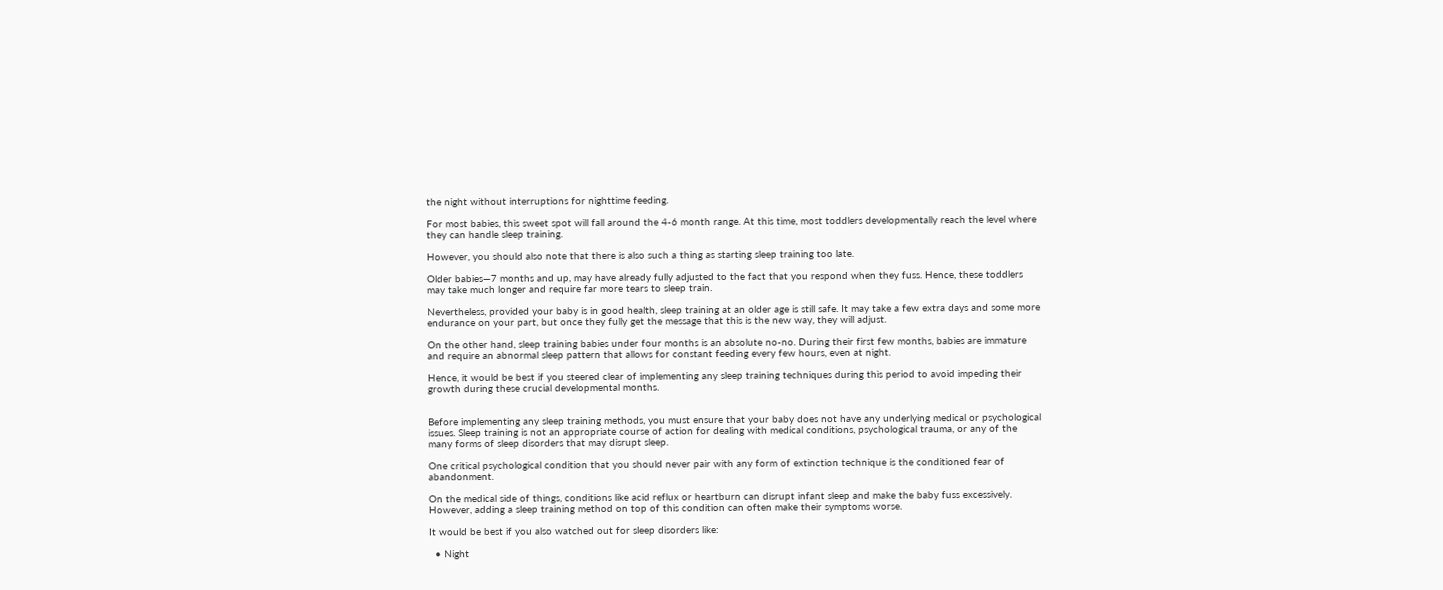the night without interruptions for nighttime feeding.

For most babies, this sweet spot will fall around the 4-6 month range. At this time, most toddlers developmentally reach the level where they can handle sleep training.

However, you should also note that there is also such a thing as starting sleep training too late.

Older babies—7 months and up, may have already fully adjusted to the fact that you respond when they fuss. Hence, these toddlers may take much longer and require far more tears to sleep train.

Nevertheless, provided your baby is in good health, sleep training at an older age is still safe. It may take a few extra days and some more endurance on your part, but once they fully get the message that this is the new way, they will adjust.

On the other hand, sleep training babies under four months is an absolute no-no. During their first few months, babies are immature and require an abnormal sleep pattern that allows for constant feeding every few hours, even at night.

Hence, it would be best if you steered clear of implementing any sleep training techniques during this period to avoid impeding their growth during these crucial developmental months.


Before implementing any sleep training methods, you must ensure that your baby does not have any underlying medical or psychological issues. Sleep training is not an appropriate course of action for dealing with medical conditions, psychological trauma, or any of the many forms of sleep disorders that may disrupt sleep.

One critical psychological condition that you should never pair with any form of extinction technique is the conditioned fear of abandonment.

On the medical side of things, conditions like acid reflux or heartburn can disrupt infant sleep and make the baby fuss excessively. However, adding a sleep training method on top of this condition can often make their symptoms worse.

It would be best if you also watched out for sleep disorders like:

  • Night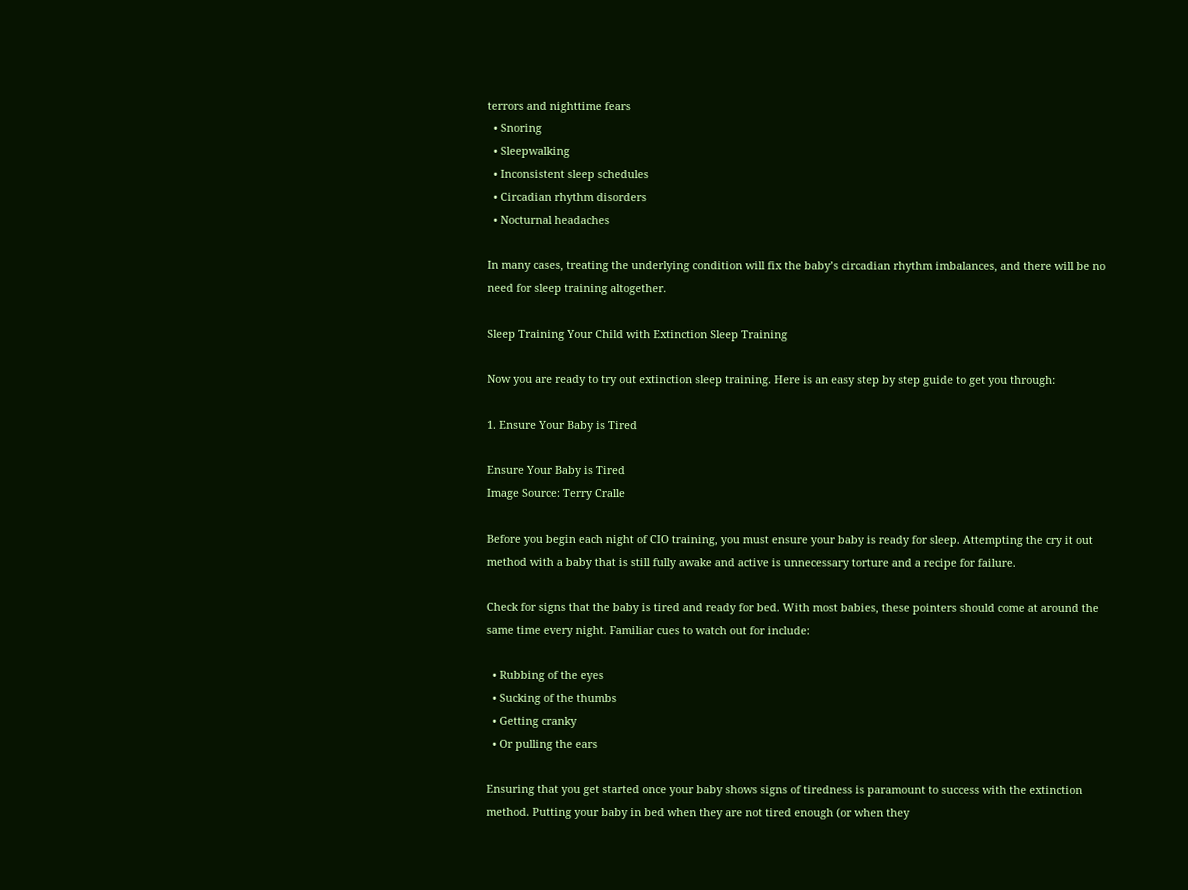terrors and nighttime fears
  • Snoring
  • Sleepwalking
  • Inconsistent sleep schedules
  • Circadian rhythm disorders
  • Nocturnal headaches

In many cases, treating the underlying condition will fix the baby’s circadian rhythm imbalances, and there will be no need for sleep training altogether.

Sleep Training Your Child with Extinction Sleep Training

Now you are ready to try out extinction sleep training. Here is an easy step by step guide to get you through:

1. Ensure Your Baby is Tired

Ensure Your Baby is Tired
Image Source: Terry Cralle

Before you begin each night of CIO training, you must ensure your baby is ready for sleep. Attempting the cry it out method with a baby that is still fully awake and active is unnecessary torture and a recipe for failure.

Check for signs that the baby is tired and ready for bed. With most babies, these pointers should come at around the same time every night. Familiar cues to watch out for include:

  • Rubbing of the eyes
  • Sucking of the thumbs
  • Getting cranky
  • Or pulling the ears

Ensuring that you get started once your baby shows signs of tiredness is paramount to success with the extinction method. Putting your baby in bed when they are not tired enough (or when they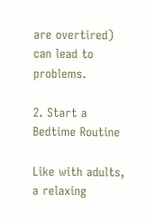are overtired) can lead to problems.

2. Start a Bedtime Routine

Like with adults, a relaxing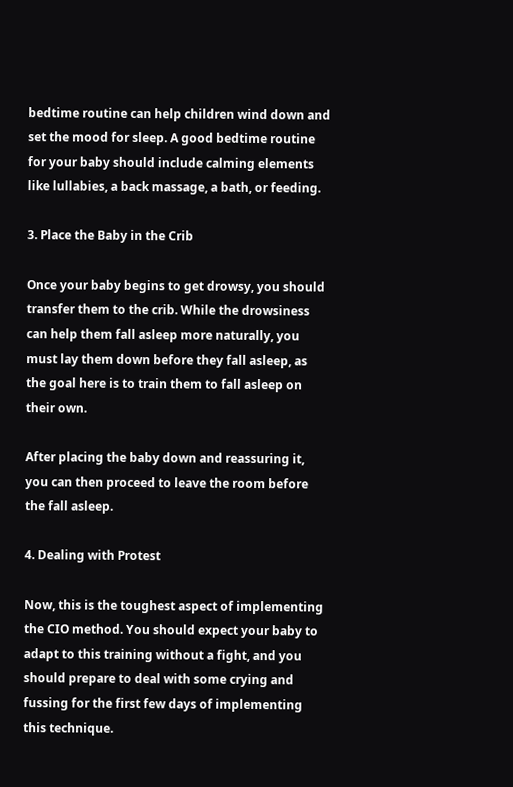bedtime routine can help children wind down and set the mood for sleep. A good bedtime routine for your baby should include calming elements like lullabies, a back massage, a bath, or feeding.

3. Place the Baby in the Crib

Once your baby begins to get drowsy, you should transfer them to the crib. While the drowsiness can help them fall asleep more naturally, you must lay them down before they fall asleep, as the goal here is to train them to fall asleep on their own.

After placing the baby down and reassuring it, you can then proceed to leave the room before the fall asleep.

4. Dealing with Protest

Now, this is the toughest aspect of implementing the CIO method. You should expect your baby to adapt to this training without a fight, and you should prepare to deal with some crying and fussing for the first few days of implementing this technique.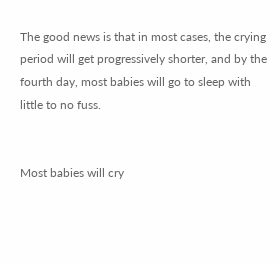The good news is that in most cases, the crying period will get progressively shorter, and by the fourth day, most babies will go to sleep with little to no fuss.


Most babies will cry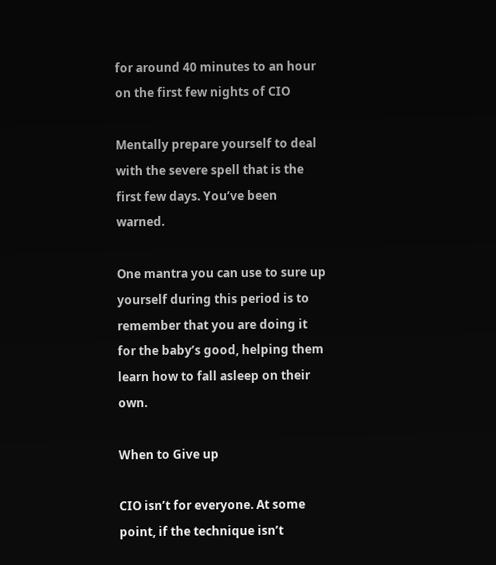for around 40 minutes to an hour on the first few nights of CIO

Mentally prepare yourself to deal with the severe spell that is the first few days. You’ve been warned.

One mantra you can use to sure up yourself during this period is to remember that you are doing it for the baby’s good, helping them learn how to fall asleep on their own.

When to Give up

CIO isn’t for everyone. At some point, if the technique isn’t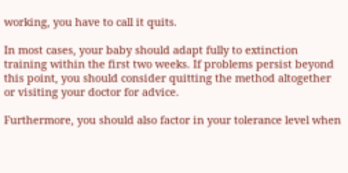working, you have to call it quits.

In most cases, your baby should adapt fully to extinction training within the first two weeks. If problems persist beyond this point, you should consider quitting the method altogether or visiting your doctor for advice.

Furthermore, you should also factor in your tolerance level when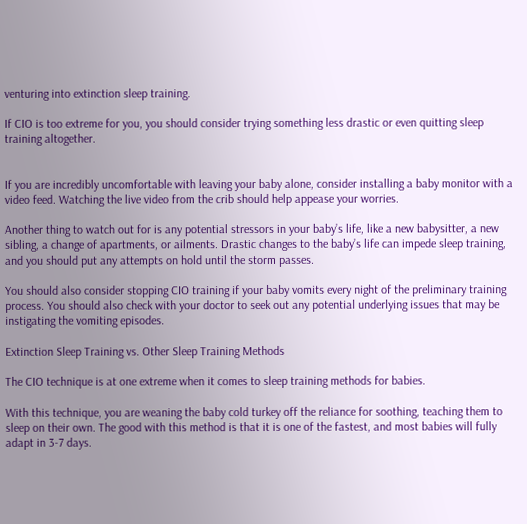venturing into extinction sleep training.

If CIO is too extreme for you, you should consider trying something less drastic or even quitting sleep training altogether.


If you are incredibly uncomfortable with leaving your baby alone, consider installing a baby monitor with a video feed. Watching the live video from the crib should help appease your worries.

Another thing to watch out for is any potential stressors in your baby’s life, like a new babysitter, a new sibling, a change of apartments, or ailments. Drastic changes to the baby’s life can impede sleep training, and you should put any attempts on hold until the storm passes.

You should also consider stopping CIO training if your baby vomits every night of the preliminary training process. You should also check with your doctor to seek out any potential underlying issues that may be instigating the vomiting episodes.

Extinction Sleep Training vs. Other Sleep Training Methods

The CIO technique is at one extreme when it comes to sleep training methods for babies.

With this technique, you are weaning the baby cold turkey off the reliance for soothing, teaching them to sleep on their own. The good with this method is that it is one of the fastest, and most babies will fully adapt in 3-7 days.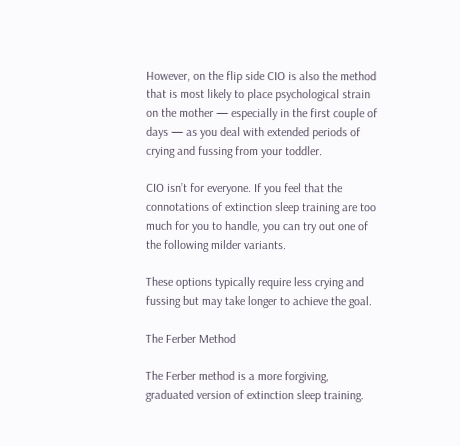However, on the flip side CIO is also the method that is most likely to place psychological strain on the mother — especially in the first couple of days — as you deal with extended periods of crying and fussing from your toddler.

CIO isn’t for everyone. If you feel that the connotations of extinction sleep training are too much for you to handle, you can try out one of the following milder variants.

These options typically require less crying and fussing but may take longer to achieve the goal.

The Ferber Method

The Ferber method is a more forgiving, graduated version of extinction sleep training.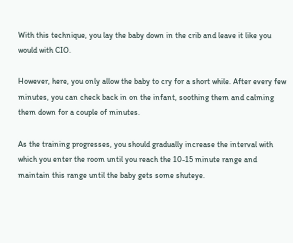With this technique, you lay the baby down in the crib and leave it like you would with CIO.

However, here, you only allow the baby to cry for a short while. After every few minutes, you can check back in on the infant, soothing them and calming them down for a couple of minutes.

As the training progresses, you should gradually increase the interval with which you enter the room until you reach the 10-15 minute range and maintain this range until the baby gets some shuteye.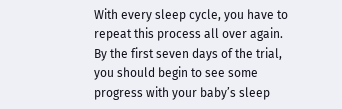With every sleep cycle, you have to repeat this process all over again. By the first seven days of the trial, you should begin to see some progress with your baby’s sleep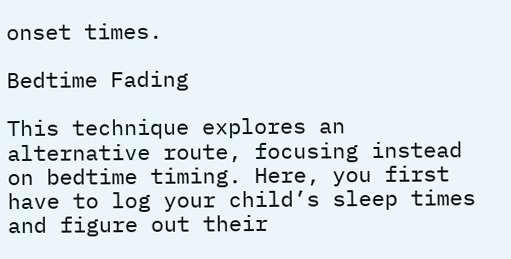onset times.

Bedtime Fading

This technique explores an alternative route, focusing instead on bedtime timing. Here, you first have to log your child’s sleep times and figure out their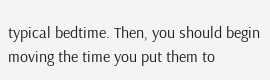typical bedtime. Then, you should begin moving the time you put them to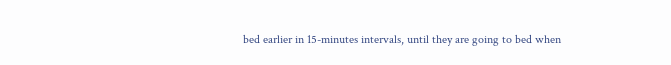bed earlier in 15-minutes intervals, until they are going to bed when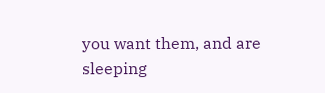you want them, and are sleeping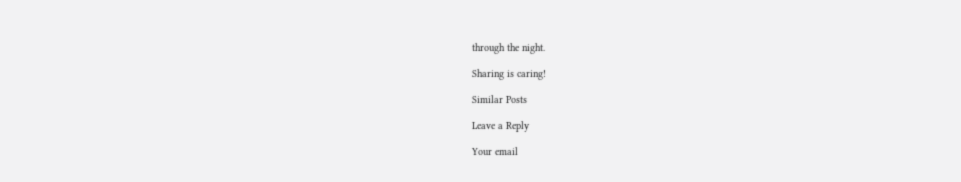through the night.

Sharing is caring!

Similar Posts

Leave a Reply

Your email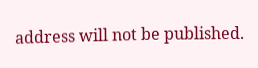address will not be published.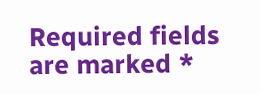Required fields are marked *